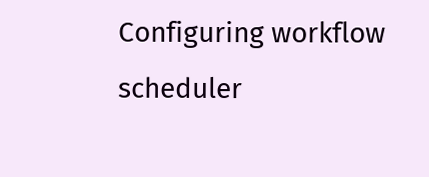Configuring workflow scheduler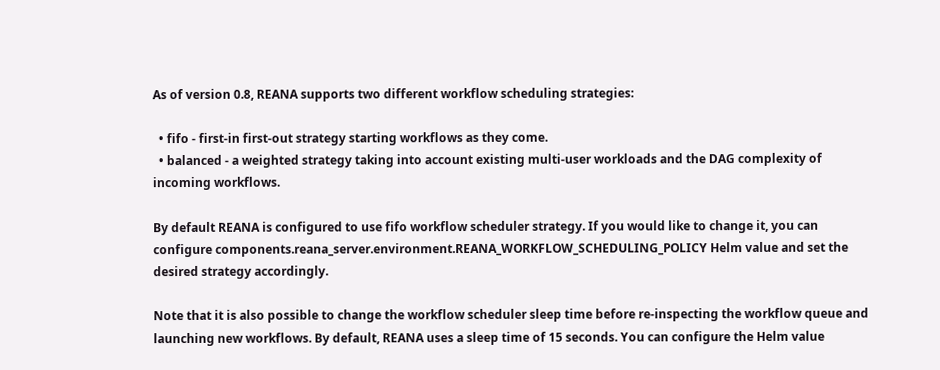As of version 0.8, REANA supports two different workflow scheduling strategies:

  • fifo - first-in first-out strategy starting workflows as they come.
  • balanced - a weighted strategy taking into account existing multi-user workloads and the DAG complexity of incoming workflows.

By default REANA is configured to use fifo workflow scheduler strategy. If you would like to change it, you can configure components.reana_server.environment.REANA_WORKFLOW_SCHEDULING_POLICY Helm value and set the desired strategy accordingly.

Note that it is also possible to change the workflow scheduler sleep time before re-inspecting the workflow queue and launching new workflows. By default, REANA uses a sleep time of 15 seconds. You can configure the Helm value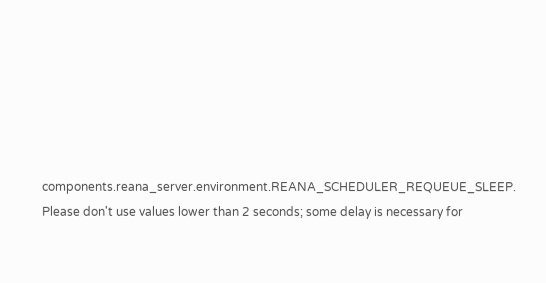components.reana_server.environment.REANA_SCHEDULER_REQUEUE_SLEEP. Please don't use values lower than 2 seconds; some delay is necessary for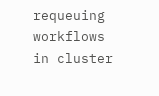requeuing workflows in cluster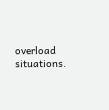overload situations.